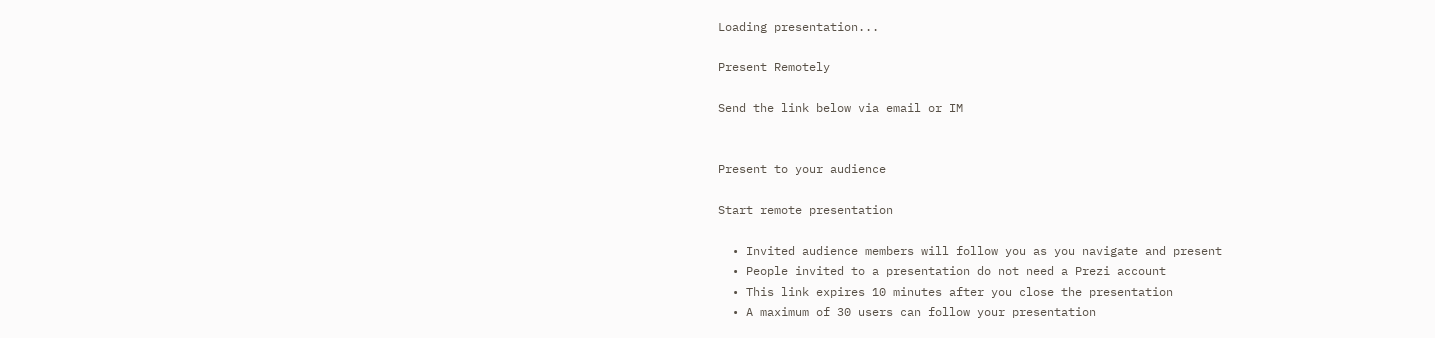Loading presentation...

Present Remotely

Send the link below via email or IM


Present to your audience

Start remote presentation

  • Invited audience members will follow you as you navigate and present
  • People invited to a presentation do not need a Prezi account
  • This link expires 10 minutes after you close the presentation
  • A maximum of 30 users can follow your presentation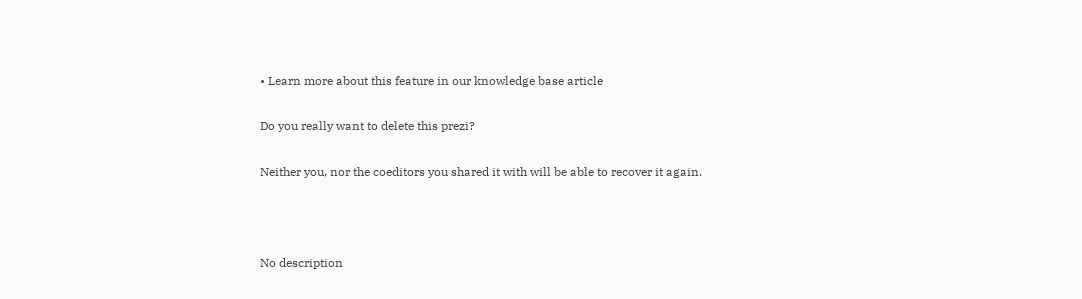• Learn more about this feature in our knowledge base article

Do you really want to delete this prezi?

Neither you, nor the coeditors you shared it with will be able to recover it again.



No description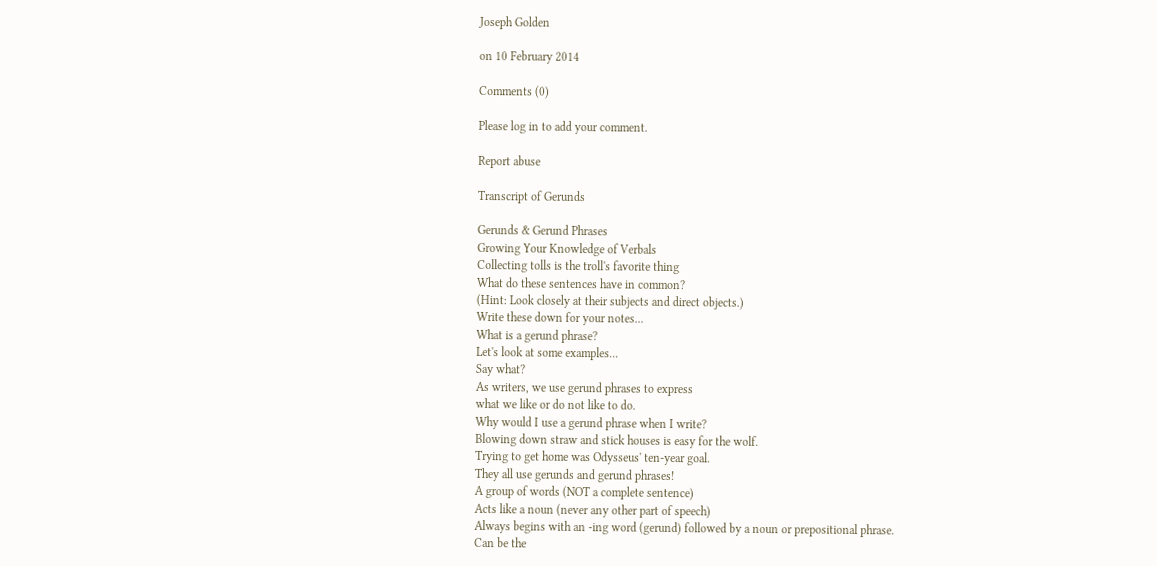Joseph Golden

on 10 February 2014

Comments (0)

Please log in to add your comment.

Report abuse

Transcript of Gerunds

Gerunds & Gerund Phrases
Growing Your Knowledge of Verbals
Collecting tolls is the troll's favorite thing
What do these sentences have in common?
(Hint: Look closely at their subjects and direct objects.)
Write these down for your notes...
What is a gerund phrase?
Let's look at some examples...
Say what?
As writers, we use gerund phrases to express
what we like or do not like to do.
Why would I use a gerund phrase when I write?
Blowing down straw and stick houses is easy for the wolf.
Trying to get home was Odysseus' ten-year goal.
They all use gerunds and gerund phrases!
A group of words (NOT a complete sentence)
Acts like a noun (never any other part of speech)
Always begins with an -ing word (gerund) followed by a noun or prepositional phrase.
Can be the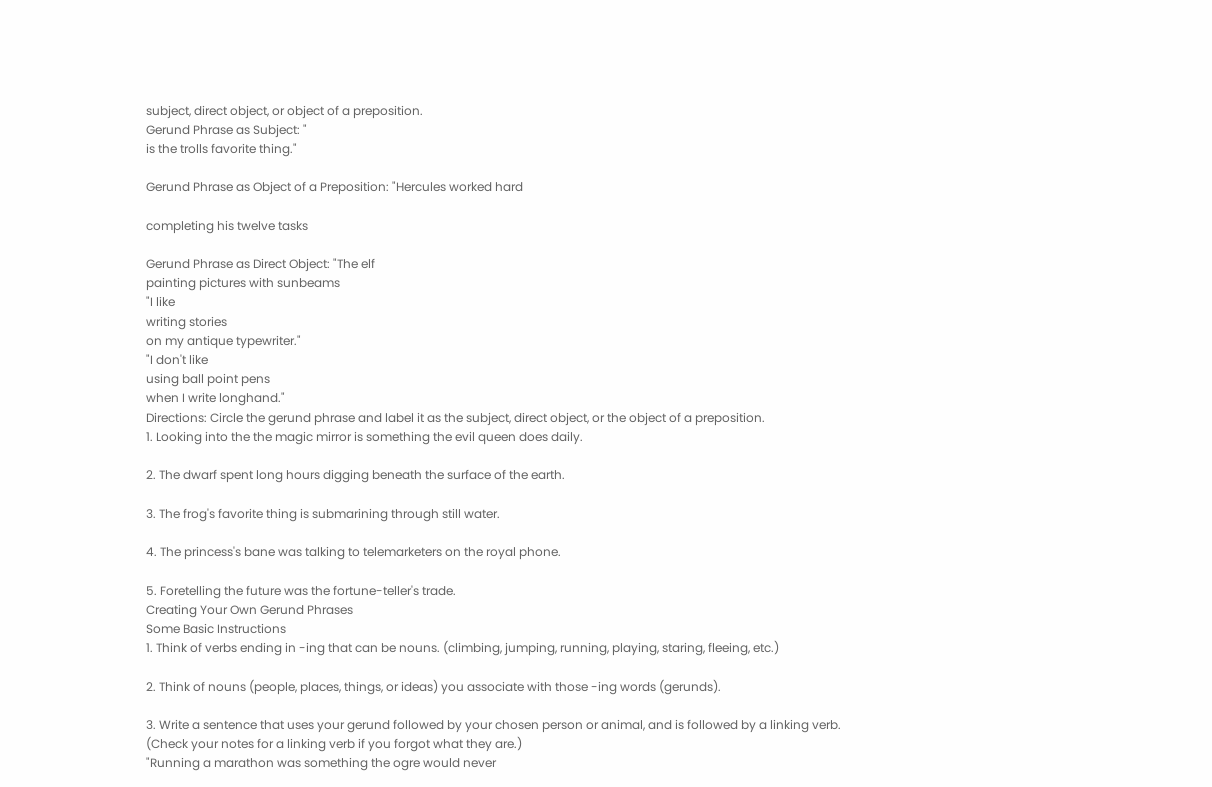subject, direct object, or object of a preposition.
Gerund Phrase as Subject: "
is the trolls favorite thing."

Gerund Phrase as Object of a Preposition: "Hercules worked hard

completing his twelve tasks

Gerund Phrase as Direct Object: "The elf
painting pictures with sunbeams
"I like
writing stories
on my antique typewriter."
"I don't like
using ball point pens
when I write longhand."
Directions: Circle the gerund phrase and label it as the subject, direct object, or the object of a preposition.
1. Looking into the the magic mirror is something the evil queen does daily.

2. The dwarf spent long hours digging beneath the surface of the earth.

3. The frog's favorite thing is submarining through still water.

4. The princess's bane was talking to telemarketers on the royal phone.

5. Foretelling the future was the fortune-teller's trade.
Creating Your Own Gerund Phrases
Some Basic Instructions
1. Think of verbs ending in -ing that can be nouns. (climbing, jumping, running, playing, staring, fleeing, etc.)

2. Think of nouns (people, places, things, or ideas) you associate with those -ing words (gerunds).

3. Write a sentence that uses your gerund followed by your chosen person or animal, and is followed by a linking verb. (Check your notes for a linking verb if you forgot what they are.)
"Running a marathon was something the ogre would never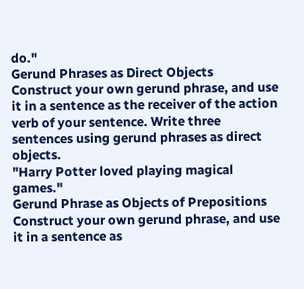do."
Gerund Phrases as Direct Objects
Construct your own gerund phrase, and use it in a sentence as the receiver of the action verb of your sentence. Write three sentences using gerund phrases as direct objects.
"Harry Potter loved playing magical games."
Gerund Phrase as Objects of Prepositions
Construct your own gerund phrase, and use it in a sentence as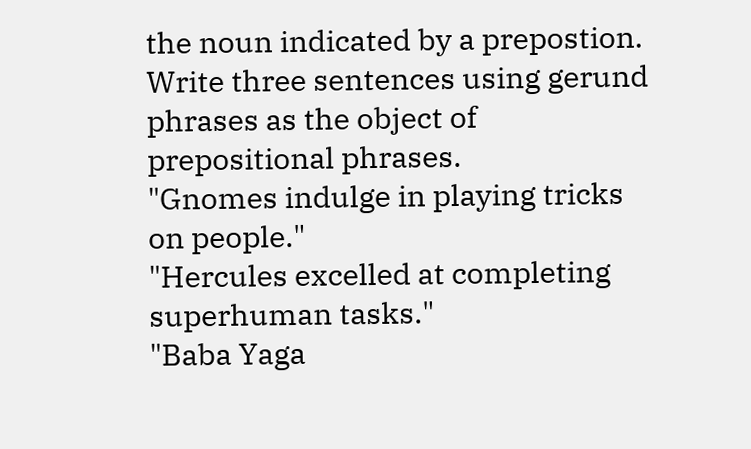the noun indicated by a prepostion. Write three sentences using gerund phrases as the object of prepositional phrases.
"Gnomes indulge in playing tricks on people."
"Hercules excelled at completing superhuman tasks."
"Baba Yaga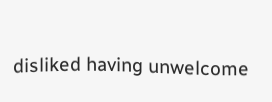disliked having unwelcome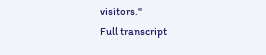visitors."
Full transcript